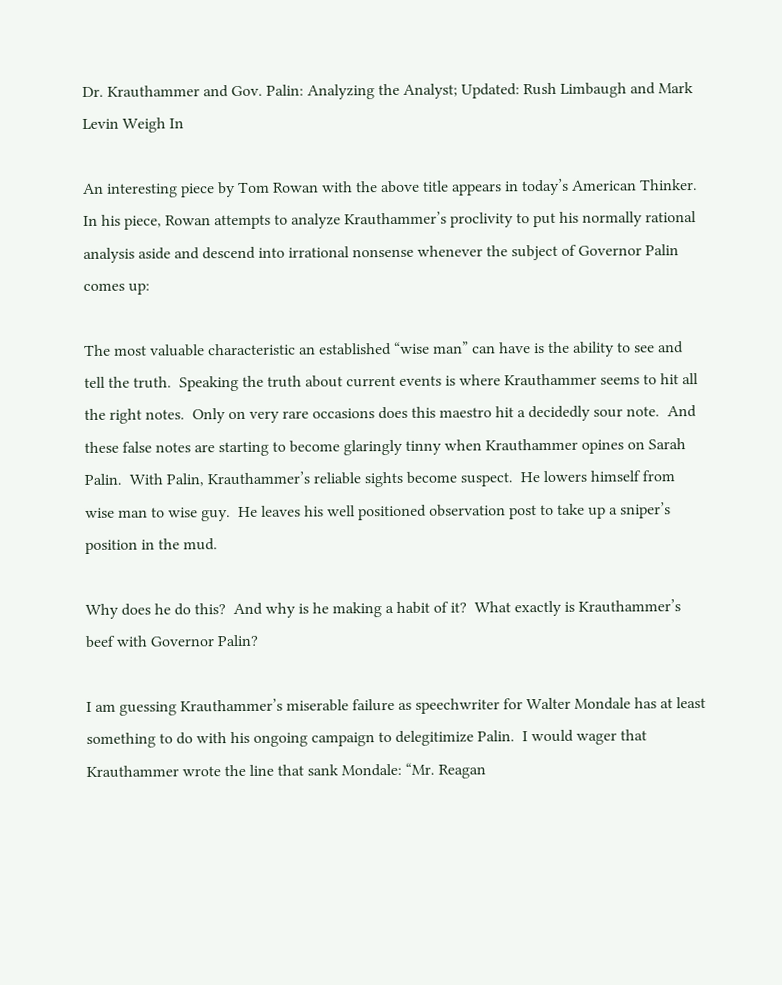Dr. Krauthammer and Gov. Palin: Analyzing the Analyst; Updated: Rush Limbaugh and Mark Levin Weigh In

An interesting piece by Tom Rowan with the above title appears in today’s American Thinker.  In his piece, Rowan attempts to analyze Krauthammer’s proclivity to put his normally rational analysis aside and descend into irrational nonsense whenever the subject of Governor Palin comes up:

The most valuable characteristic an established “wise man” can have is the ability to see and tell the truth.  Speaking the truth about current events is where Krauthammer seems to hit all the right notes.  Only on very rare occasions does this maestro hit a decidedly sour note.  And these false notes are starting to become glaringly tinny when Krauthammer opines on Sarah Palin.  With Palin, Krauthammer’s reliable sights become suspect.  He lowers himself from wise man to wise guy.  He leaves his well positioned observation post to take up a sniper’s position in the mud.

Why does he do this?  And why is he making a habit of it?  What exactly is Krauthammer’s beef with Governor Palin?

I am guessing Krauthammer’s miserable failure as speechwriter for Walter Mondale has at least something to do with his ongoing campaign to delegitimize Palin.  I would wager that Krauthammer wrote the line that sank Mondale: “Mr. Reagan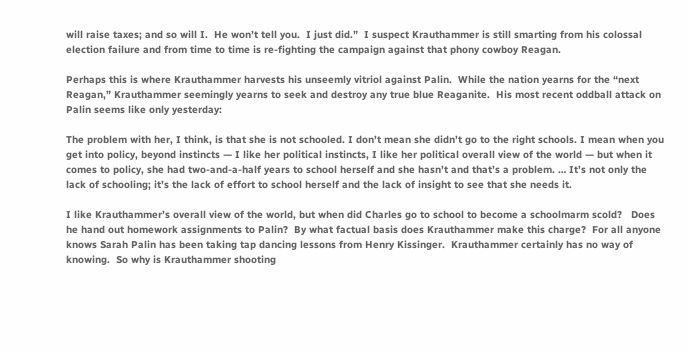will raise taxes; and so will I.  He won’t tell you.  I just did.”  I suspect Krauthammer is still smarting from his colossal election failure and from time to time is re-fighting the campaign against that phony cowboy Reagan.

Perhaps this is where Krauthammer harvests his unseemly vitriol against Palin.  While the nation yearns for the “next Reagan,” Krauthammer seemingly yearns to seek and destroy any true blue Reaganite.  His most recent oddball attack on Palin seems like only yesterday:

The problem with her, I think, is that she is not schooled. I don’t mean she didn’t go to the right schools. I mean when you get into policy, beyond instincts — I like her political instincts, I like her political overall view of the world — but when it comes to policy, she had two-and-a-half years to school herself and she hasn’t and that’s a problem. … It’s not only the lack of schooling; it’s the lack of effort to school herself and the lack of insight to see that she needs it.

I like Krauthammer’s overall view of the world, but when did Charles go to school to become a schoolmarm scold?   Does he hand out homework assignments to Palin?  By what factual basis does Krauthammer make this charge?  For all anyone knows Sarah Palin has been taking tap dancing lessons from Henry Kissinger.  Krauthammer certainly has no way of knowing.  So why is Krauthammer shooting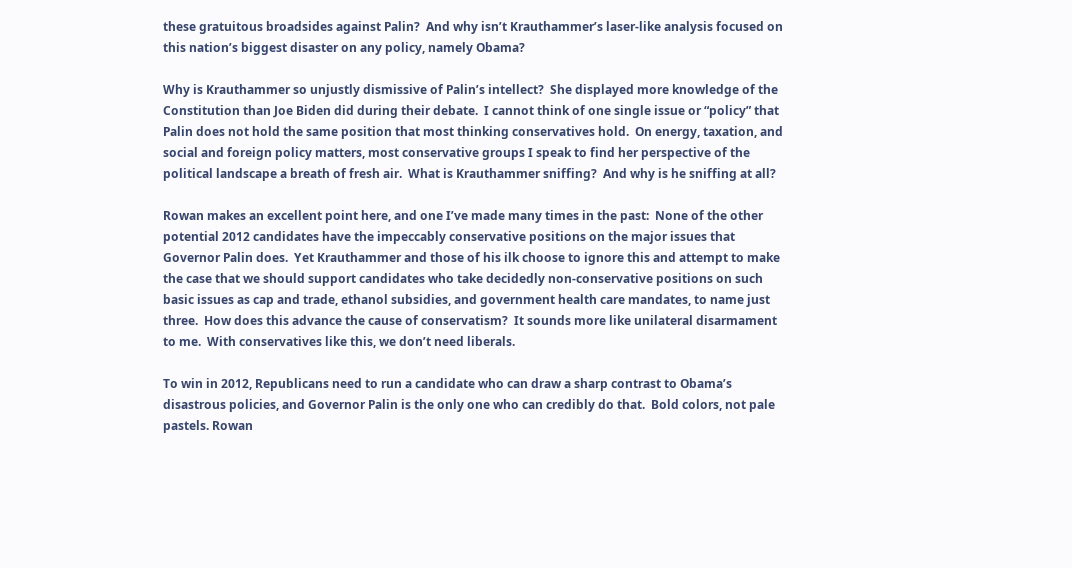these gratuitous broadsides against Palin?  And why isn’t Krauthammer’s laser-like analysis focused on this nation’s biggest disaster on any policy, namely Obama?

Why is Krauthammer so unjustly dismissive of Palin’s intellect?  She displayed more knowledge of the Constitution than Joe Biden did during their debate.  I cannot think of one single issue or “policy” that Palin does not hold the same position that most thinking conservatives hold.  On energy, taxation, and social and foreign policy matters, most conservative groups I speak to find her perspective of the political landscape a breath of fresh air.  What is Krauthammer sniffing?  And why is he sniffing at all?

Rowan makes an excellent point here, and one I’ve made many times in the past:  None of the other potential 2012 candidates have the impeccably conservative positions on the major issues that Governor Palin does.  Yet Krauthammer and those of his ilk choose to ignore this and attempt to make the case that we should support candidates who take decidedly non-conservative positions on such basic issues as cap and trade, ethanol subsidies, and government health care mandates, to name just three.  How does this advance the cause of conservatism?  It sounds more like unilateral disarmament to me.  With conservatives like this, we don’t need liberals.

To win in 2012, Republicans need to run a candidate who can draw a sharp contrast to Obama’s disastrous policies, and Governor Palin is the only one who can credibly do that.  Bold colors, not pale pastels. Rowan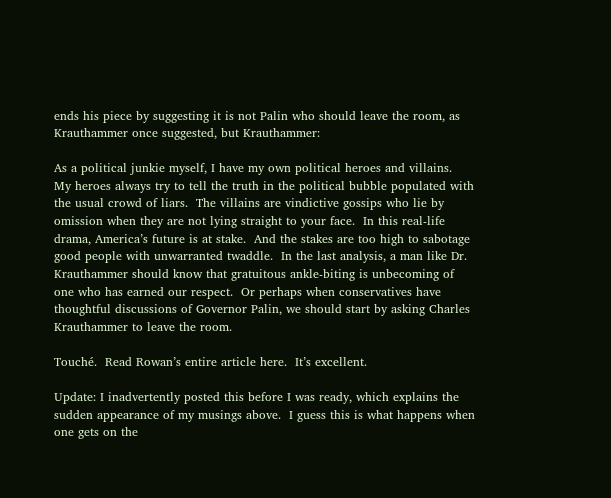ends his piece by suggesting it is not Palin who should leave the room, as Krauthammer once suggested, but Krauthammer:

As a political junkie myself, I have my own political heroes and villains.  My heroes always try to tell the truth in the political bubble populated with the usual crowd of liars.  The villains are vindictive gossips who lie by omission when they are not lying straight to your face.  In this real-life drama, America’s future is at stake.  And the stakes are too high to sabotage good people with unwarranted twaddle.  In the last analysis, a man like Dr. Krauthammer should know that gratuitous ankle-biting is unbecoming of one who has earned our respect.  Or perhaps when conservatives have thoughtful discussions of Governor Palin, we should start by asking Charles Krauthammer to leave the room.

Touché.  Read Rowan’s entire article here.  It’s excellent.

Update: I inadvertently posted this before I was ready, which explains the sudden appearance of my musings above.  I guess this is what happens when one gets on the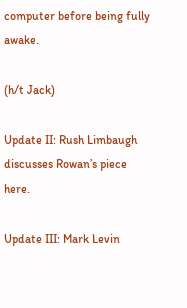computer before being fully awake.

(h/t Jack)

Update II: Rush Limbaugh discusses Rowan’s piece here.

Update III: Mark Levin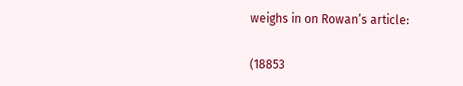weighs in on Rowan’s article:

(18853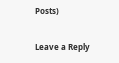Posts)

Leave a Reply